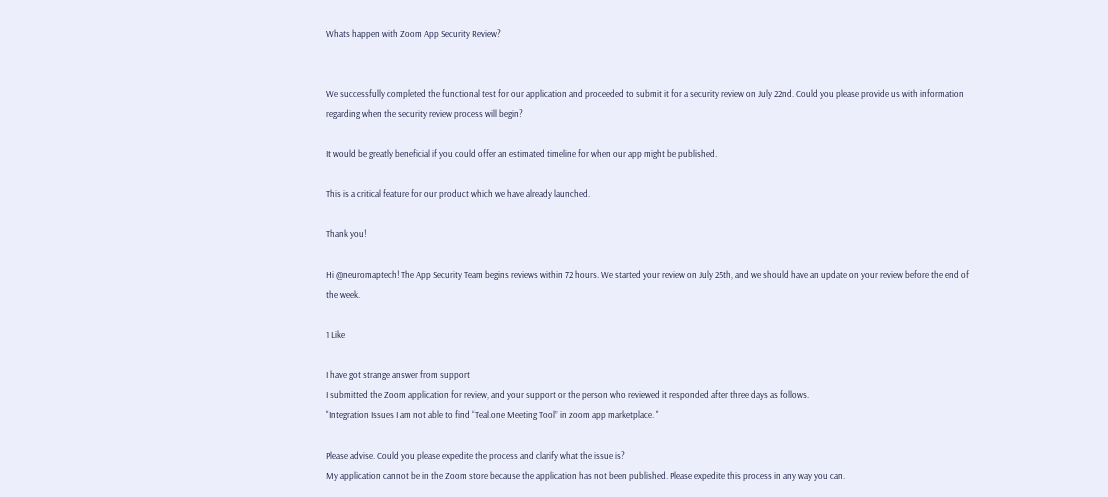Whats happen with Zoom App Security Review?


We successfully completed the functional test for our application and proceeded to submit it for a security review on July 22nd. Could you please provide us with information regarding when the security review process will begin?

It would be greatly beneficial if you could offer an estimated timeline for when our app might be published.

This is a critical feature for our product which we have already launched.

Thank you!

Hi @neuromaptech! The App Security Team begins reviews within 72 hours. We started your review on July 25th, and we should have an update on your review before the end of the week.

1 Like

I have got strange answer from support
I submitted the Zoom application for review, and your support or the person who reviewed it responded after three days as follows.
"Integration Issues I am not able to find “Teal.one Meeting Tool” in zoom app marketplace. "

Please advise. Could you please expedite the process and clarify what the issue is?
My application cannot be in the Zoom store because the application has not been published. Please expedite this process in any way you can.